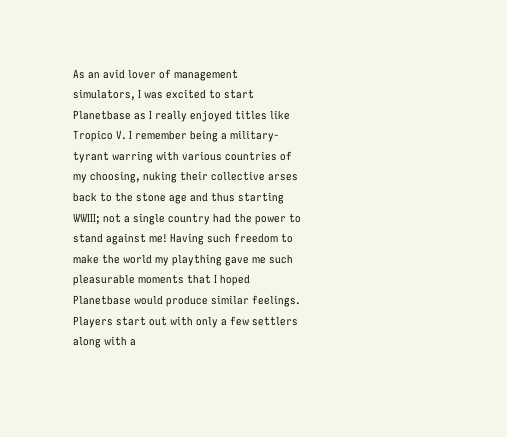As an avid lover of management simulators, I was excited to start Planetbase as I really enjoyed titles like Tropico V. I remember being a military-tyrant warring with various countries of my choosing, nuking their collective arses back to the stone age and thus starting WWIII; not a single country had the power to stand against me! Having such freedom to make the world my plaything gave me such pleasurable moments that I hoped Planetbase would produce similar feelings. Players start out with only a few settlers along with a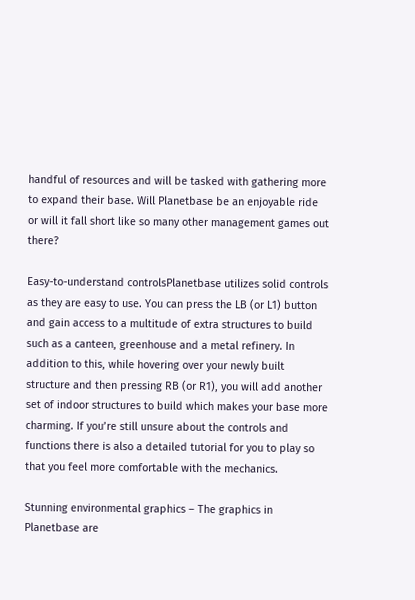handful of resources and will be tasked with gathering more to expand their base. Will Planetbase be an enjoyable ride or will it fall short like so many other management games out there?

Easy-to-understand controlsPlanetbase utilizes solid controls as they are easy to use. You can press the LB (or L1) button and gain access to a multitude of extra structures to build such as a canteen, greenhouse and a metal refinery. In addition to this, while hovering over your newly built structure and then pressing RB (or R1), you will add another set of indoor structures to build which makes your base more charming. If you’re still unsure about the controls and functions there is also a detailed tutorial for you to play so that you feel more comfortable with the mechanics.

Stunning environmental graphics – The graphics in Planetbase are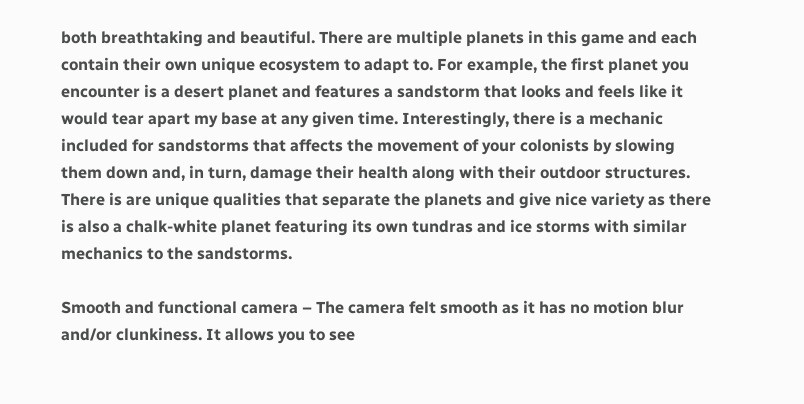both breathtaking and beautiful. There are multiple planets in this game and each contain their own unique ecosystem to adapt to. For example, the first planet you encounter is a desert planet and features a sandstorm that looks and feels like it would tear apart my base at any given time. Interestingly, there is a mechanic included for sandstorms that affects the movement of your colonists by slowing them down and, in turn, damage their health along with their outdoor structures. There is are unique qualities that separate the planets and give nice variety as there is also a chalk-white planet featuring its own tundras and ice storms with similar mechanics to the sandstorms.

Smooth and functional camera – The camera felt smooth as it has no motion blur and/or clunkiness. It allows you to see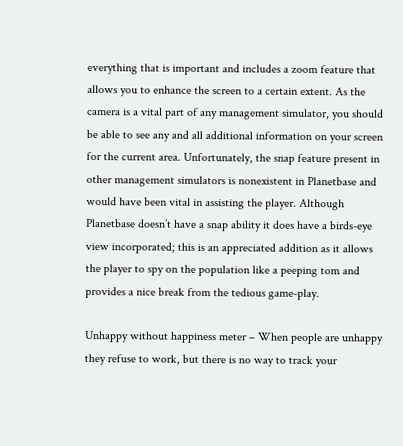everything that is important and includes a zoom feature that allows you to enhance the screen to a certain extent. As the camera is a vital part of any management simulator, you should be able to see any and all additional information on your screen for the current area. Unfortunately, the snap feature present in other management simulators is nonexistent in Planetbase and would have been vital in assisting the player. Although Planetbase doesn’t have a snap ability it does have a birds-eye view incorporated; this is an appreciated addition as it allows the player to spy on the population like a peeping tom and provides a nice break from the tedious game-play.

Unhappy without happiness meter – When people are unhappy they refuse to work, but there is no way to track your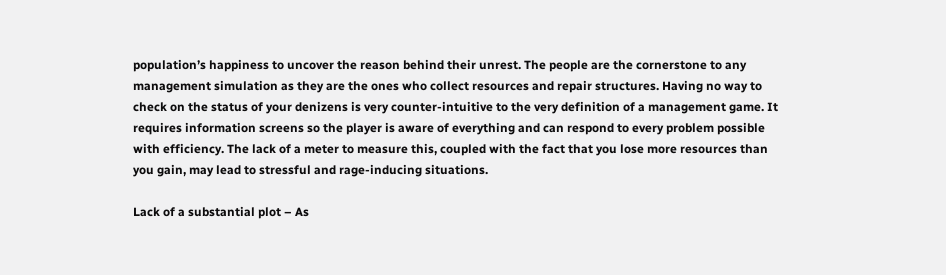population’s happiness to uncover the reason behind their unrest. The people are the cornerstone to any management simulation as they are the ones who collect resources and repair structures. Having no way to check on the status of your denizens is very counter-intuitive to the very definition of a management game. It requires information screens so the player is aware of everything and can respond to every problem possible with efficiency. The lack of a meter to measure this, coupled with the fact that you lose more resources than you gain, may lead to stressful and rage-inducing situations.

Lack of a substantial plot – As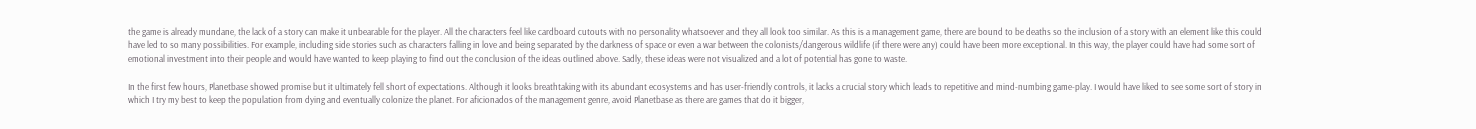the game is already mundane, the lack of a story can make it unbearable for the player. All the characters feel like cardboard cutouts with no personality whatsoever and they all look too similar. As this is a management game, there are bound to be deaths so the inclusion of a story with an element like this could have led to so many possibilities. For example, including side stories such as characters falling in love and being separated by the darkness of space or even a war between the colonists/dangerous wildlife (if there were any) could have been more exceptional. In this way, the player could have had some sort of emotional investment into their people and would have wanted to keep playing to find out the conclusion of the ideas outlined above. Sadly, these ideas were not visualized and a lot of potential has gone to waste.

In the first few hours, Planetbase showed promise but it ultimately fell short of expectations. Although it looks breathtaking with its abundant ecosystems and has user-friendly controls, it lacks a crucial story which leads to repetitive and mind-numbing game-play. I would have liked to see some sort of story in which I try my best to keep the population from dying and eventually colonize the planet. For aficionados of the management genre, avoid Planetbase as there are games that do it bigger,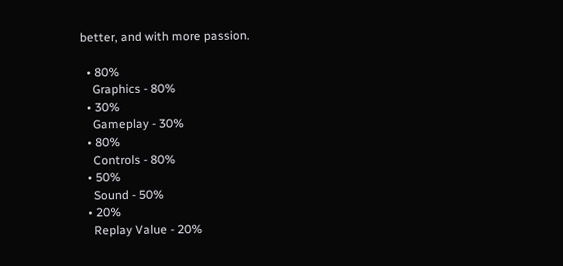better, and with more passion.

  • 80%
    Graphics - 80%
  • 30%
    Gameplay - 30%
  • 80%
    Controls - 80%
  • 50%
    Sound - 50%
  • 20%
    Replay Value - 20%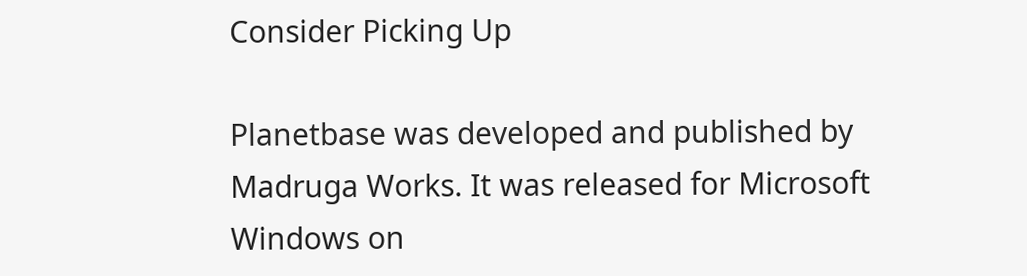Consider Picking Up

Planetbase was developed and published by Madruga Works. It was released for Microsoft Windows on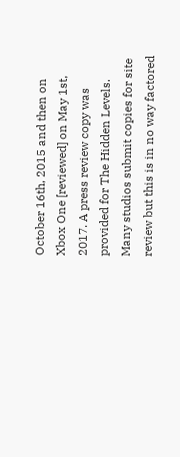October 16th, 2015 and then on Xbox One [reviewed] on May 1st, 2017. A press review copy was provided for The Hidden Levels. Many studios submit copies for site review but this is in no way factored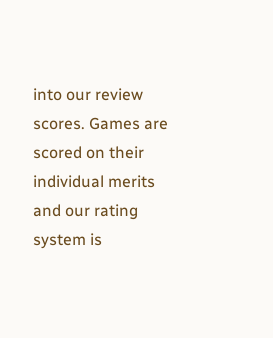into our review scores. Games are scored on their individual merits and our rating system is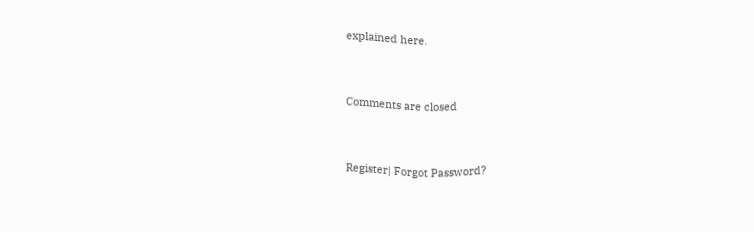explained here.


Comments are closed


Register| Forgot Password?